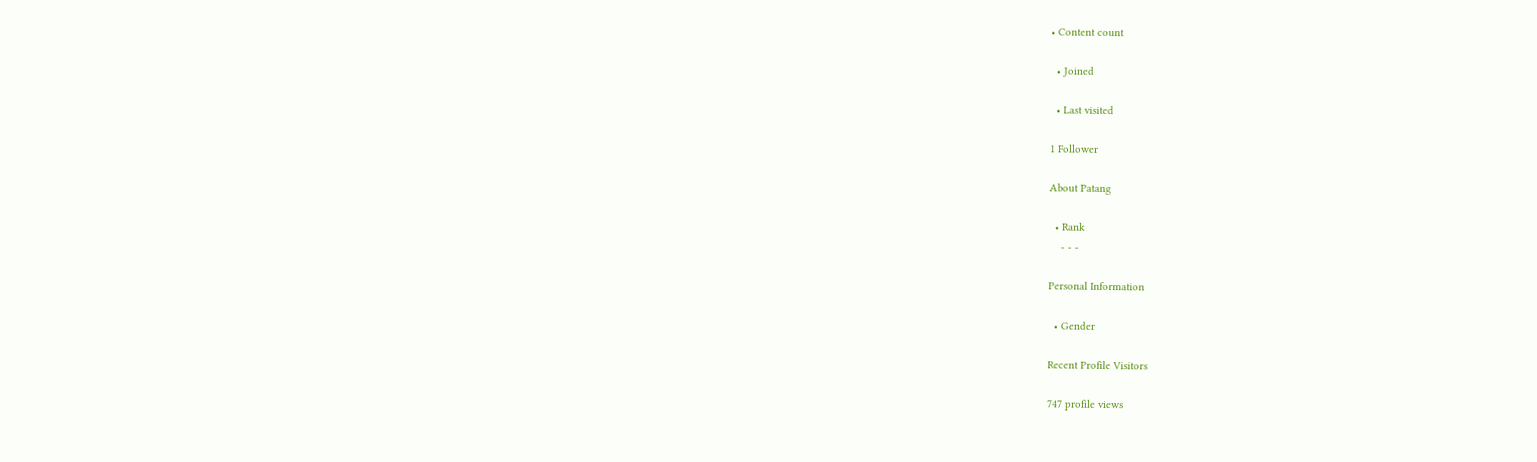• Content count

  • Joined

  • Last visited

1 Follower

About Patang

  • Rank
    - - -

Personal Information

  • Gender

Recent Profile Visitors

747 profile views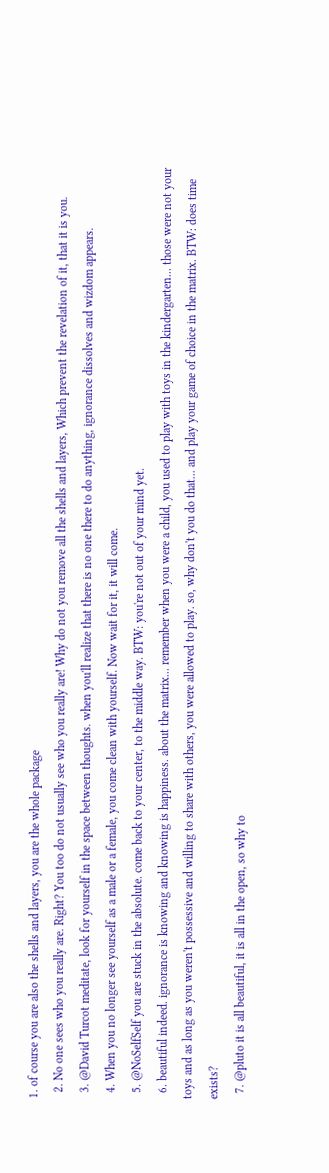1. of course you are also the shells and layers, you are the whole package
  2. No one sees who you really are. Right? You too do not usually see who you really are! Why do not you remove all the shells and layers, Which prevent the revelation of it, that it is you.
  3. @David Turcot meditate, look for yourself in the space between thoughts. when you'll realize that there is no one there to do anything, ignorance dissolves and wizdom appears.
  4. When you no longer see yourself as a male or a female, you come clean with yourself. Now wait for it, it will come.
  5. @NoSelfSelf you are stuck in the absolute. come back to your center, to the middle way. BTW: you're not out of your mind yet.
  6. beautiful indeed. ignorance is knowing and knowing is happiness. about the matrix... remember when you were a child, you used to play with toys in the kindergarten... those were not your toys and as long as you weren't possessive and willing to share with others, you were allowed to play. so, why don't you do that... and play your game of choice in the matrix. BTW: does time exists?
  7. @pluto it is all beautiful, it is all in the open, so why to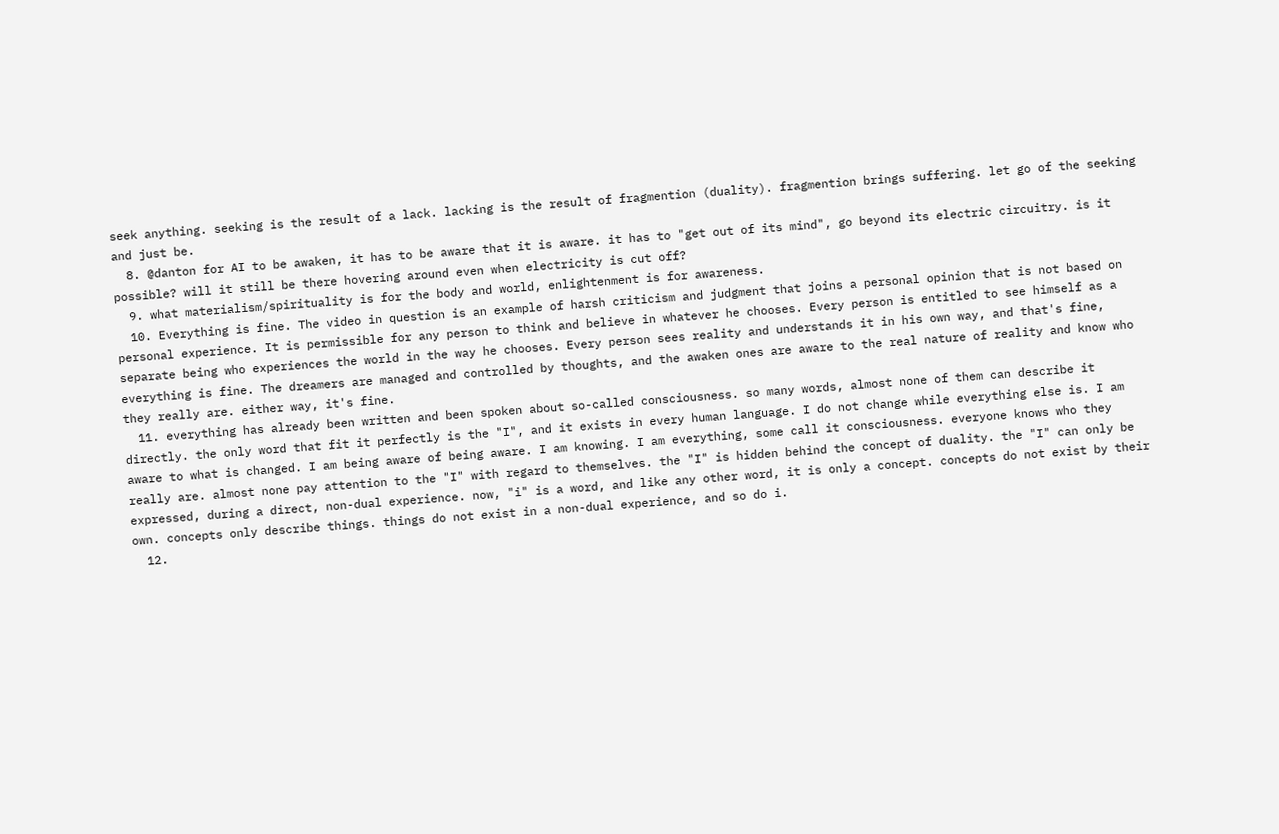seek anything. seeking is the result of a lack. lacking is the result of fragmention (duality). fragmention brings suffering. let go of the seeking and just be.
  8. @danton for AI to be awaken, it has to be aware that it is aware. it has to "get out of its mind", go beyond its electric circuitry. is it possible? will it still be there hovering around even when electricity is cut off?
  9. what materialism/spirituality is for the body and world, enlightenment is for awareness.
  10. Everything is fine. The video in question is an example of harsh criticism and judgment that joins a personal opinion that is not based on personal experience. It is permissible for any person to think and believe in whatever he chooses. Every person is entitled to see himself as a separate being who experiences the world in the way he chooses. Every person sees reality and understands it in his own way, and that's fine, everything is fine. The dreamers are managed and controlled by thoughts, and the awaken ones are aware to the real nature of reality and know who they really are. either way, it's fine.
  11. everything has already been written and been spoken about so-called consciousness. so many words, almost none of them can describe it directly. the only word that fit it perfectly is the "I", and it exists in every human language. I do not change while everything else is. I am aware to what is changed. I am being aware of being aware. I am knowing. I am everything, some call it consciousness. everyone knows who they really are. almost none pay attention to the "I" with regard to themselves. the "I" is hidden behind the concept of duality. the "I" can only be expressed, during a direct, non-dual experience. now, "i" is a word, and like any other word, it is only a concept. concepts do not exist by their own. concepts only describe things. things do not exist in a non-dual experience, and so do i.
  12.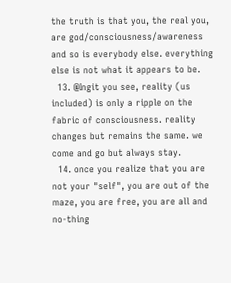the truth is that you, the real you, are god/consciousness/awareness and so is everybody else. everything else is not what it appears to be.
  13. @Ingit you see, reality (us included) is only a ripple on the fabric of consciousness. reality changes but remains the same. we come and go but always stay.
  14. once you realize that you are not your "self", you are out of the maze, you are free, you are all and no-thing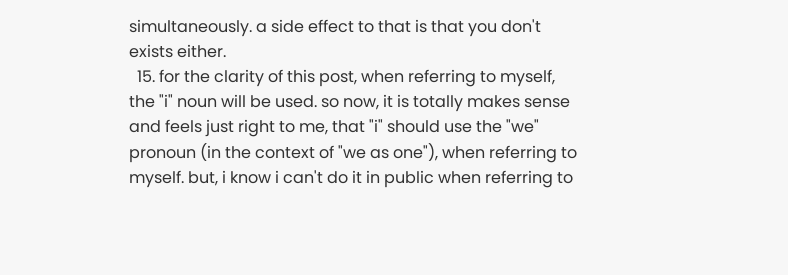simultaneously. a side effect to that is that you don't exists either.
  15. for the clarity of this post, when referring to myself, the "i" noun will be used. so now, it is totally makes sense and feels just right to me, that "i" should use the "we" pronoun (in the context of "we as one"), when referring to myself. but, i know i can't do it in public when referring to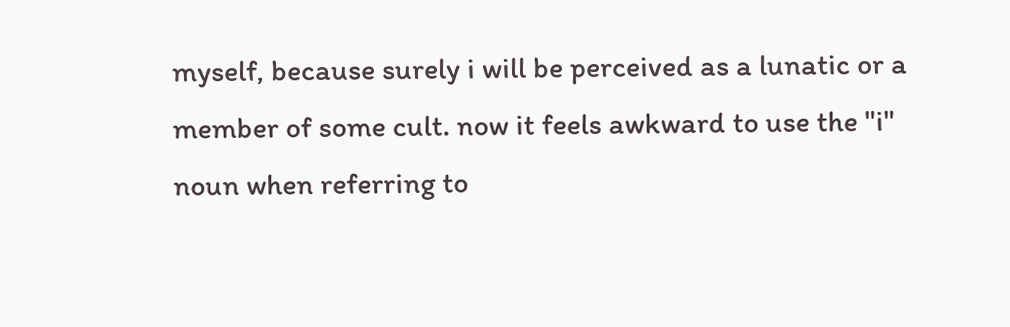myself, because surely i will be perceived as a lunatic or a member of some cult. now it feels awkward to use the "i" noun when referring to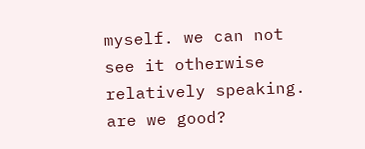myself. we can not see it otherwise relatively speaking. are we good?